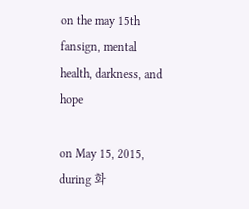on the may 15th fansign, mental health, darkness, and hope

on May 15, 2015, during 화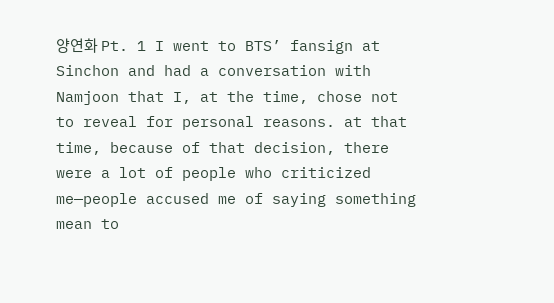양연화 Pt. 1 I went to BTS’ fansign at Sinchon and had a conversation with Namjoon that I, at the time, chose not to reveal for personal reasons. at that time, because of that decision, there were a lot of people who criticized me—people accused me of saying something mean to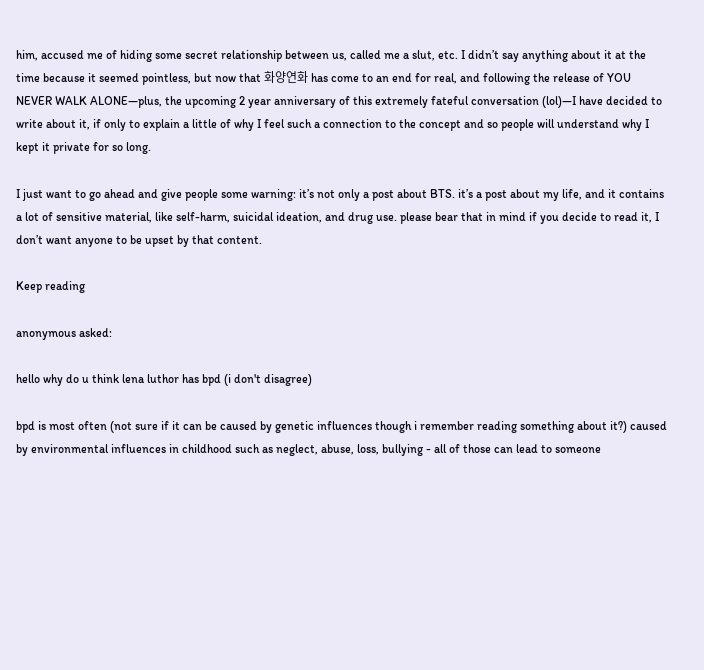him, accused me of hiding some secret relationship between us, called me a slut, etc. I didn’t say anything about it at the time because it seemed pointless, but now that 화양연화 has come to an end for real, and following the release of YOU NEVER WALK ALONE—plus, the upcoming 2 year anniversary of this extremely fateful conversation (lol)—I have decided to write about it, if only to explain a little of why I feel such a connection to the concept and so people will understand why I kept it private for so long.

I just want to go ahead and give people some warning: it’s not only a post about BTS. it’s a post about my life, and it contains a lot of sensitive material, like self-harm, suicidal ideation, and drug use. please bear that in mind if you decide to read it, I don’t want anyone to be upset by that content.

Keep reading

anonymous asked:

hello why do u think lena luthor has bpd (i don't disagree)

bpd is most often (not sure if it can be caused by genetic influences though i remember reading something about it?) caused by environmental influences in childhood such as neglect, abuse, loss, bullying - all of those can lead to someone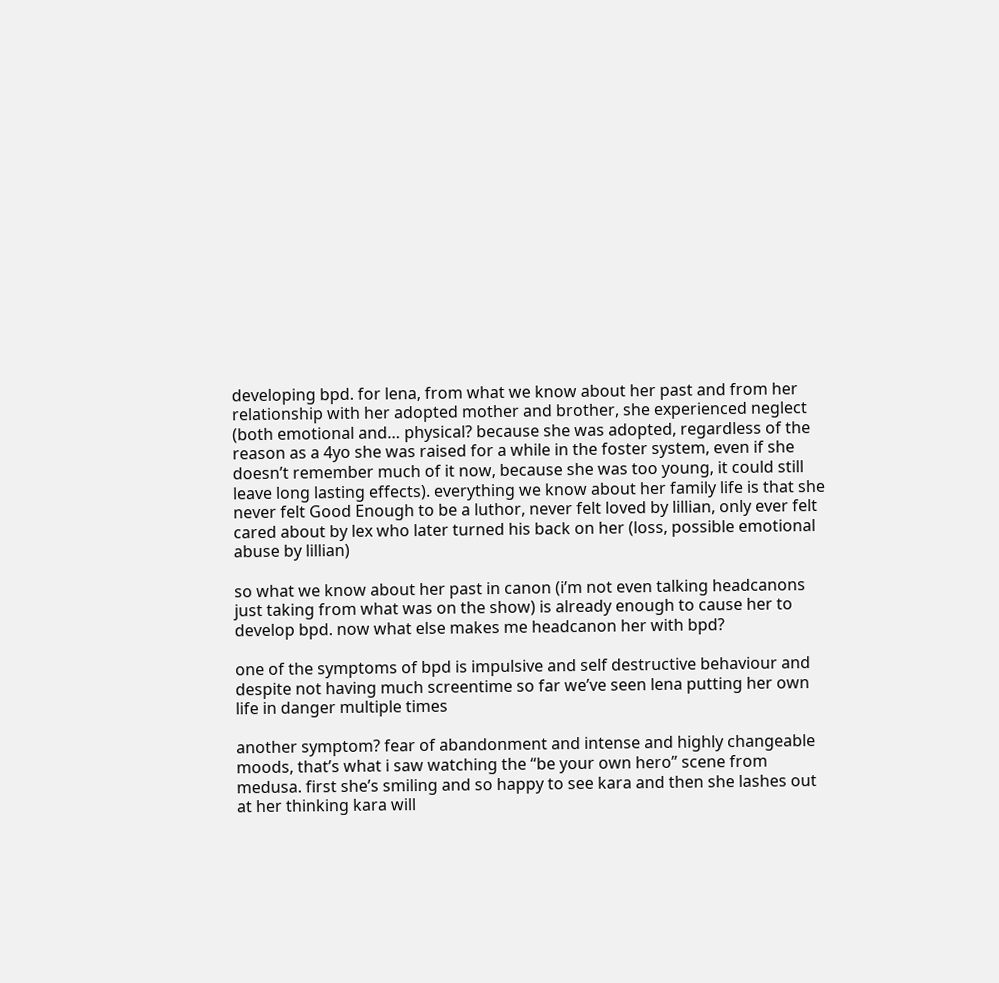developing bpd. for lena, from what we know about her past and from her relationship with her adopted mother and brother, she experienced neglect (both emotional and… physical? because she was adopted, regardless of the reason as a 4yo she was raised for a while in the foster system, even if she doesn’t remember much of it now, because she was too young, it could still leave long lasting effects). everything we know about her family life is that she never felt Good Enough to be a luthor, never felt loved by lillian, only ever felt cared about by lex who later turned his back on her (loss, possible emotional abuse by lillian)

so what we know about her past in canon (i’m not even talking headcanons just taking from what was on the show) is already enough to cause her to develop bpd. now what else makes me headcanon her with bpd?

one of the symptoms of bpd is impulsive and self destructive behaviour and despite not having much screentime so far we’ve seen lena putting her own life in danger multiple times

another symptom? fear of abandonment and intense and highly changeable moods, that’s what i saw watching the “be your own hero” scene from medusa. first she’s smiling and so happy to see kara and then she lashes out at her thinking kara will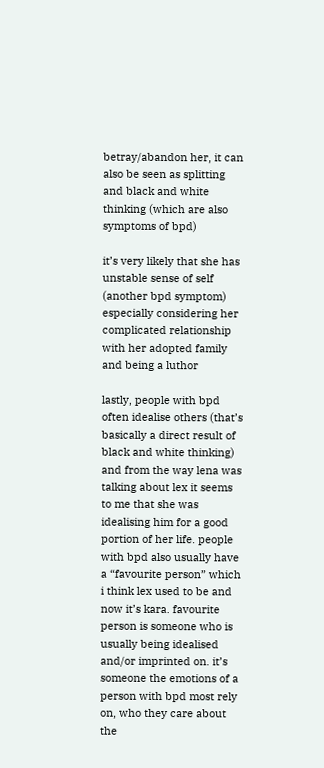betray/abandon her, it can also be seen as splitting and black and white thinking (which are also symptoms of bpd)

it’s very likely that she has unstable sense of self (another bpd symptom) especially considering her complicated relationship with her adopted family and being a luthor

lastly, people with bpd often idealise others (that’s basically a direct result of black and white thinking) and from the way lena was talking about lex it seems to me that she was idealising him for a good portion of her life. people with bpd also usually have a “favourite person” which i think lex used to be and now it’s kara. favourite person is someone who is usually being idealised and/or imprinted on. it’s someone the emotions of a person with bpd most rely on, who they care about the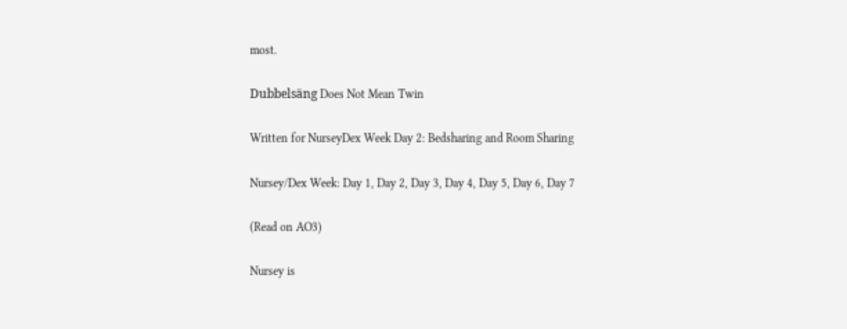most.

Dubbelsäng Does Not Mean Twin

Written for NurseyDex Week Day 2: Bedsharing and Room Sharing

Nursey/Dex Week: Day 1, Day 2, Day 3, Day 4, Day 5, Day 6, Day 7

(Read on AO3)

Nursey is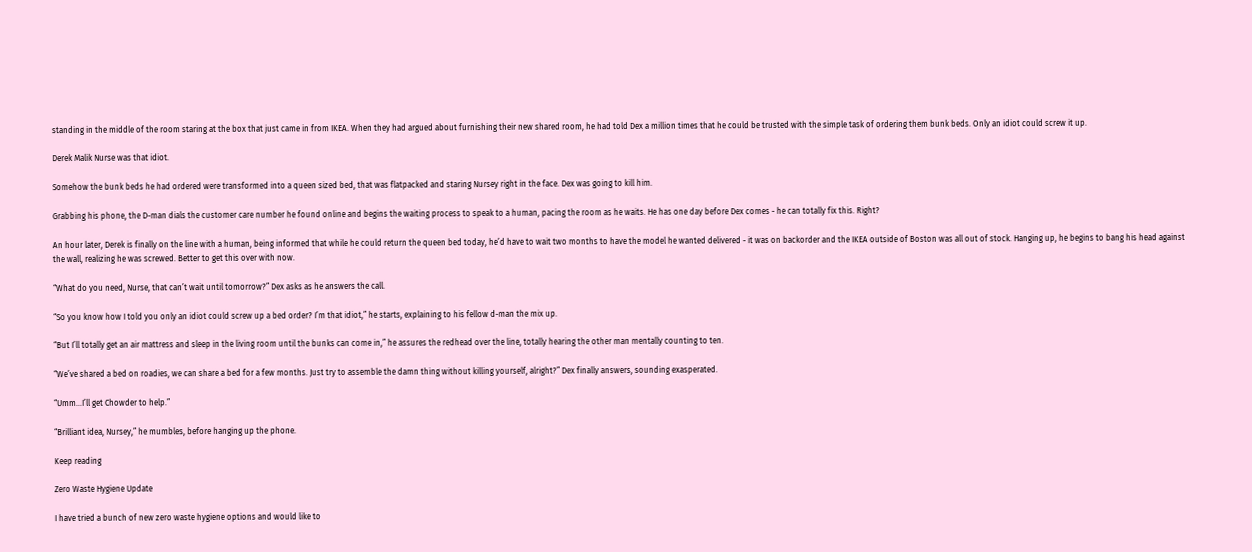standing in the middle of the room staring at the box that just came in from IKEA. When they had argued about furnishing their new shared room, he had told Dex a million times that he could be trusted with the simple task of ordering them bunk beds. Only an idiot could screw it up.

Derek Malik Nurse was that idiot.

Somehow the bunk beds he had ordered were transformed into a queen sized bed, that was flatpacked and staring Nursey right in the face. Dex was going to kill him.

Grabbing his phone, the D-man dials the customer care number he found online and begins the waiting process to speak to a human, pacing the room as he waits. He has one day before Dex comes - he can totally fix this. Right?

An hour later, Derek is finally on the line with a human, being informed that while he could return the queen bed today, he’d have to wait two months to have the model he wanted delivered - it was on backorder and the IKEA outside of Boston was all out of stock. Hanging up, he begins to bang his head against the wall, realizing he was screwed. Better to get this over with now.

“What do you need, Nurse, that can’t wait until tomorrow?” Dex asks as he answers the call.

“So you know how I told you only an idiot could screw up a bed order? I’m that idiot,” he starts, explaining to his fellow d-man the mix up.

“But I’ll totally get an air mattress and sleep in the living room until the bunks can come in,” he assures the redhead over the line, totally hearing the other man mentally counting to ten.

“We’ve shared a bed on roadies, we can share a bed for a few months. Just try to assemble the damn thing without killing yourself, alright?” Dex finally answers, sounding exasperated.

“Umm…I’ll get Chowder to help.”

“Brilliant idea, Nursey,” he mumbles, before hanging up the phone.

Keep reading

Zero Waste Hygiene Update

I have tried a bunch of new zero waste hygiene options and would like to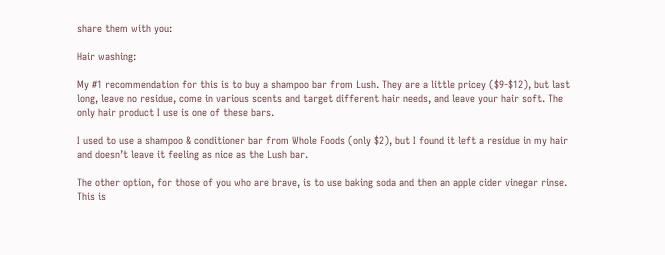share them with you:

Hair washing:

My #1 recommendation for this is to buy a shampoo bar from Lush. They are a little pricey ($9-$12), but last long, leave no residue, come in various scents and target different hair needs, and leave your hair soft. The only hair product I use is one of these bars.

I used to use a shampoo & conditioner bar from Whole Foods (only $2), but I found it left a residue in my hair and doesn’t leave it feeling as nice as the Lush bar.

The other option, for those of you who are brave, is to use baking soda and then an apple cider vinegar rinse. This is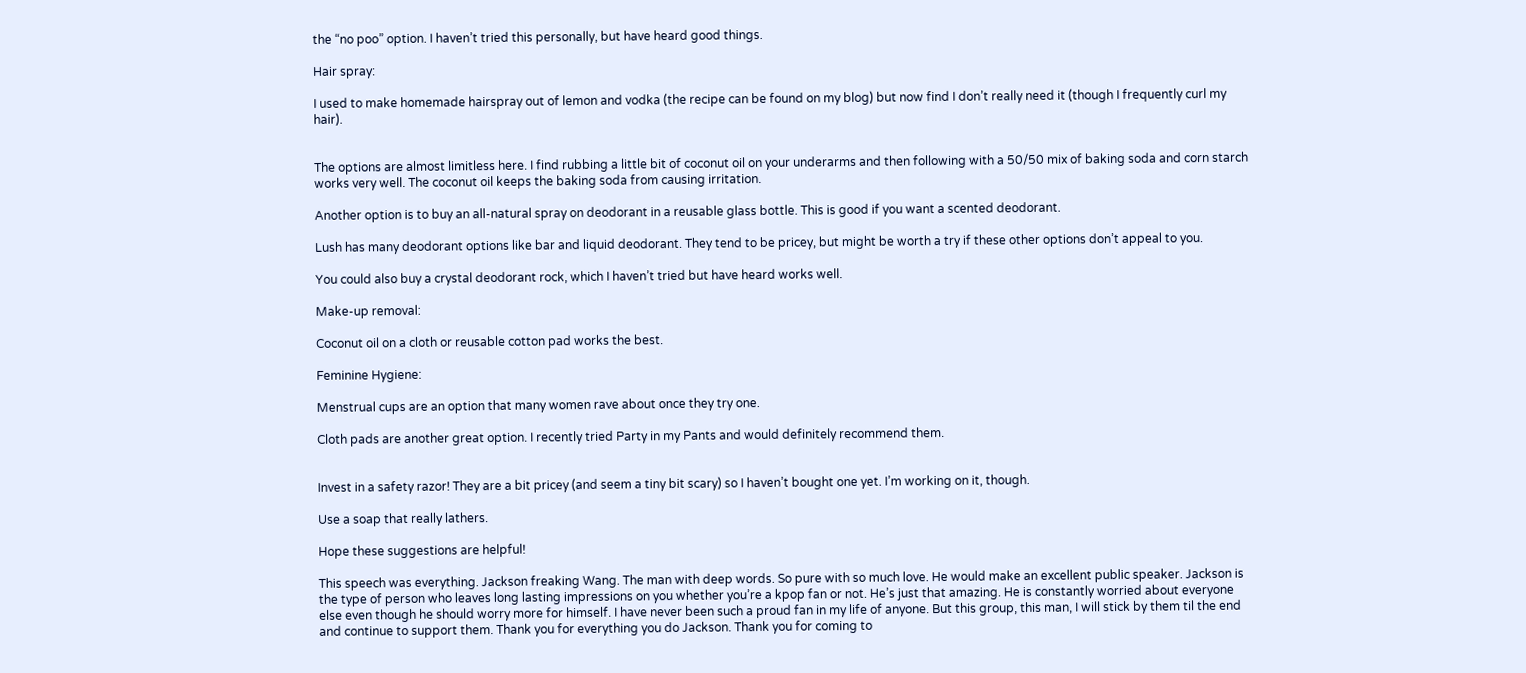the “no poo” option. I haven’t tried this personally, but have heard good things.

Hair spray:

I used to make homemade hairspray out of lemon and vodka (the recipe can be found on my blog) but now find I don’t really need it (though I frequently curl my hair).


The options are almost limitless here. I find rubbing a little bit of coconut oil on your underarms and then following with a 50/50 mix of baking soda and corn starch works very well. The coconut oil keeps the baking soda from causing irritation.

Another option is to buy an all-natural spray on deodorant in a reusable glass bottle. This is good if you want a scented deodorant.

Lush has many deodorant options like bar and liquid deodorant. They tend to be pricey, but might be worth a try if these other options don’t appeal to you.

You could also buy a crystal deodorant rock, which I haven’t tried but have heard works well.

Make-up removal:

Coconut oil on a cloth or reusable cotton pad works the best.

Feminine Hygiene:

Menstrual cups are an option that many women rave about once they try one.

Cloth pads are another great option. I recently tried Party in my Pants and would definitely recommend them.


Invest in a safety razor! They are a bit pricey (and seem a tiny bit scary) so I haven’t bought one yet. I’m working on it, though.

Use a soap that really lathers.

Hope these suggestions are helpful!

This speech was everything. Jackson freaking Wang. The man with deep words. So pure with so much love. He would make an excellent public speaker. Jackson is the type of person who leaves long lasting impressions on you whether you’re a kpop fan or not. He’s just that amazing. He is constantly worried about everyone else even though he should worry more for himself. I have never been such a proud fan in my life of anyone. But this group, this man, I will stick by them til the end and continue to support them. Thank you for everything you do Jackson. Thank you for coming to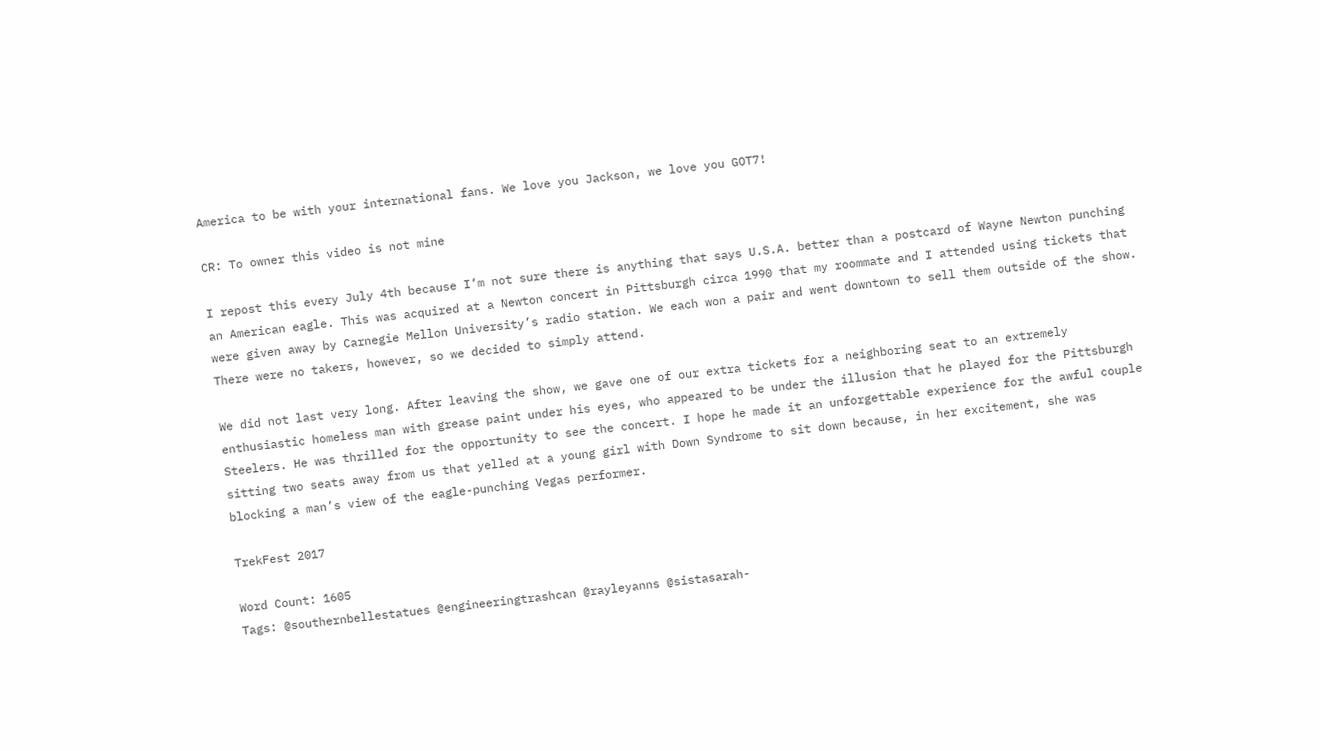America to be with your international fans. We love you Jackson, we love you GOT7!

CR: To owner this video is not mine

I repost this every July 4th because I’m not sure there is anything that says U.S.A. better than a postcard of Wayne Newton punching an American eagle. This was acquired at a Newton concert in Pittsburgh circa 1990 that my roommate and I attended using tickets that were given away by Carnegie Mellon University’s radio station. We each won a pair and went downtown to sell them outside of the show. There were no takers, however, so we decided to simply attend.

We did not last very long. After leaving the show, we gave one of our extra tickets for a neighboring seat to an extremely enthusiastic homeless man with grease paint under his eyes, who appeared to be under the illusion that he played for the Pittsburgh Steelers. He was thrilled for the opportunity to see the concert. I hope he made it an unforgettable experience for the awful couple sitting two seats away from us that yelled at a young girl with Down Syndrome to sit down because, in her excitement, she was blocking a man’s view of the eagle-punching Vegas performer.

TrekFest 2017

Word Count: 1605
Tags: @southernbellestatues @engineeringtrashcan @rayleyanns @sistasarah-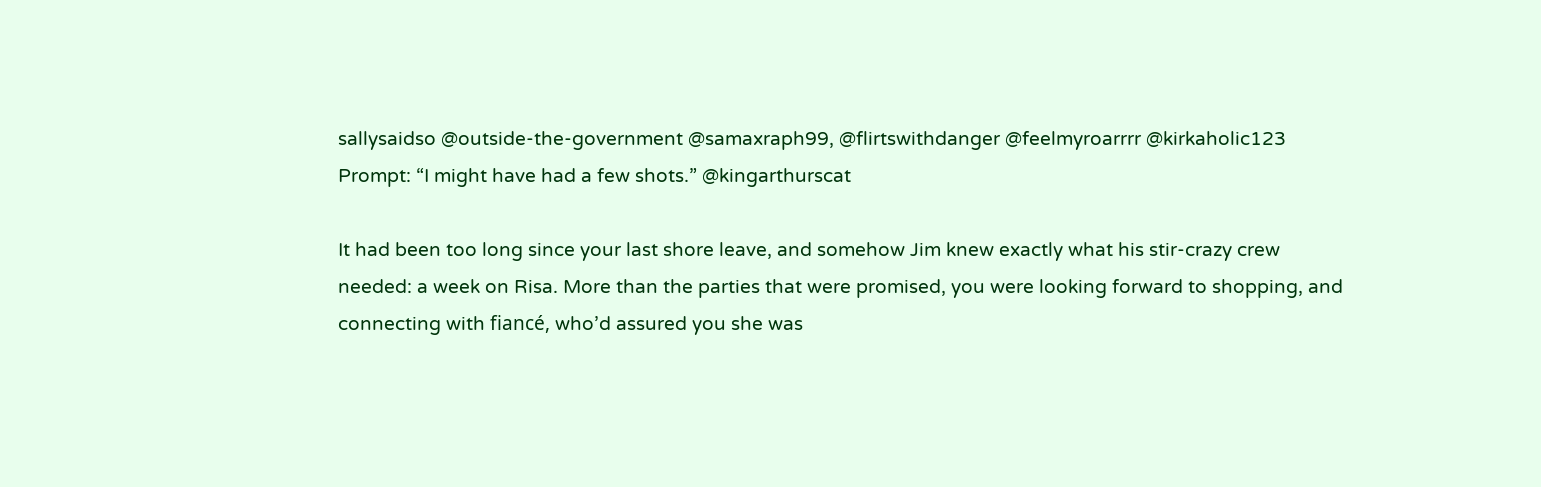sallysaidso @outside-the-government @samaxraph99, @flirtswithdanger @feelmyroarrrr @kirkaholic123
Prompt: “I might have had a few shots.” @kingarthurscat

It had been too long since your last shore leave, and somehow Jim knew exactly what his stir-crazy crew needed: a week on Risa. More than the parties that were promised, you were looking forward to shopping, and connecting with fiancé, who’d assured you she was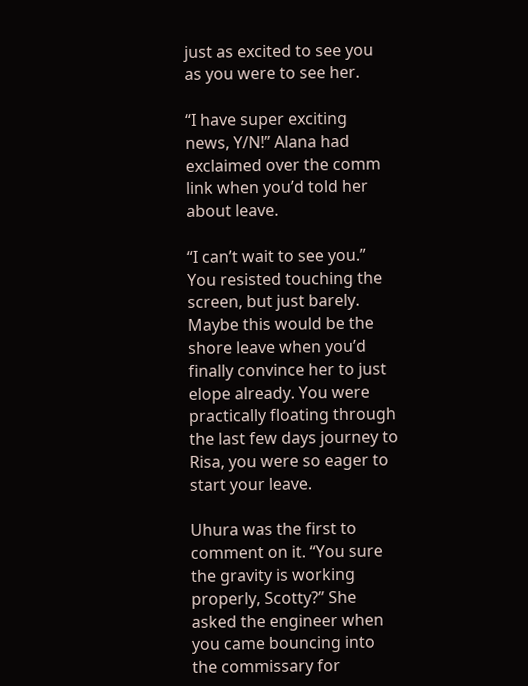just as excited to see you as you were to see her.

“I have super exciting news, Y/N!” Alana had exclaimed over the comm link when you’d told her about leave.

“I can’t wait to see you.” You resisted touching the screen, but just barely. Maybe this would be the shore leave when you’d finally convince her to just elope already. You were practically floating through the last few days journey to Risa, you were so eager to start your leave.

Uhura was the first to comment on it. “You sure the gravity is working properly, Scotty?” She asked the engineer when you came bouncing into the commissary for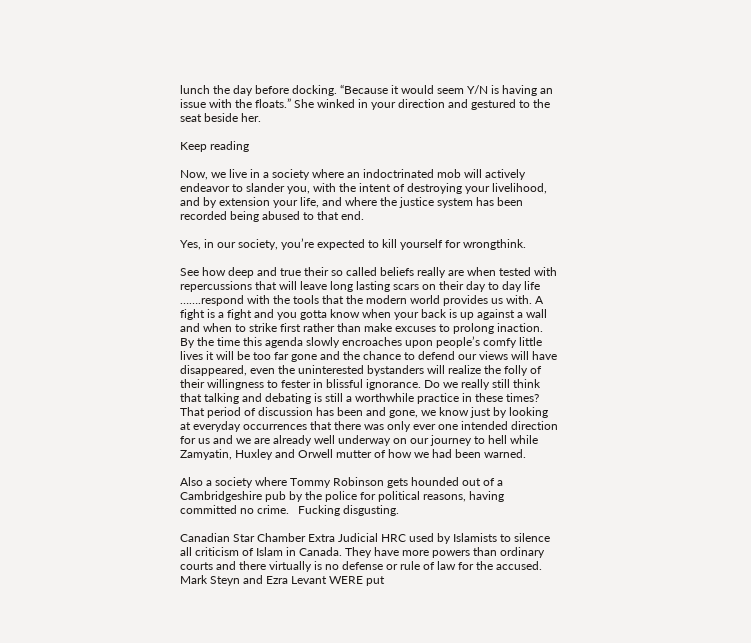lunch the day before docking. “Because it would seem Y/N is having an issue with the floats.” She winked in your direction and gestured to the seat beside her.

Keep reading

Now, we live in a society where an indoctrinated mob will actively endeavor to slander you, with the intent of destroying your livelihood, and by extension your life, and where the justice system has been recorded being abused to that end.

Yes, in our society, you’re expected to kill yourself for wrongthink.

See how deep and true their so called beliefs really are when tested with repercussions that will leave long lasting scars on their day to day life …….respond with the tools that the modern world provides us with. A fight is a fight and you gotta know when your back is up against a wall and when to strike first rather than make excuses to prolong inaction. By the time this agenda slowly encroaches upon people’s comfy little lives it will be too far gone and the chance to defend our views will have disappeared, even the uninterested bystanders will realize the folly of their willingness to fester in blissful ignorance. Do we really still think that talking and debating is still a worthwhile practice in these times? That period of discussion has been and gone, we know just by looking at everyday occurrences that there was only ever one intended direction for us and we are already well underway on our journey to hell while Zamyatin, Huxley and Orwell mutter of how we had been warned.

Also a society where Tommy Robinson gets hounded out of a Cambridgeshire pub by the police for political reasons, having committed no crime.   Fucking disgusting.

Canadian Star Chamber Extra Judicial HRC used by Islamists to silence all criticism of Islam in Canada. They have more powers than ordinary courts and there virtually is no defense or rule of law for the accused. Mark Steyn and Ezra Levant WERE put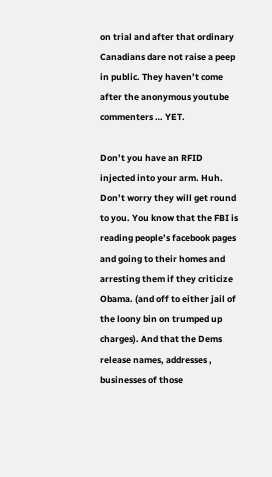on trial and after that ordinary Canadians dare not raise a peep in public. They haven’t come after the anonymous youtube commenters … YET.

Don’t you have an RFID injected into your arm. Huh. Don’t worry they will get round to you. You know that the FBI is reading people’s facebook pages and going to their homes and arresting them if they criticize Obama. (and off to either jail of the loony bin on trumped up charges). And that the Dems release names, addresses , businesses of those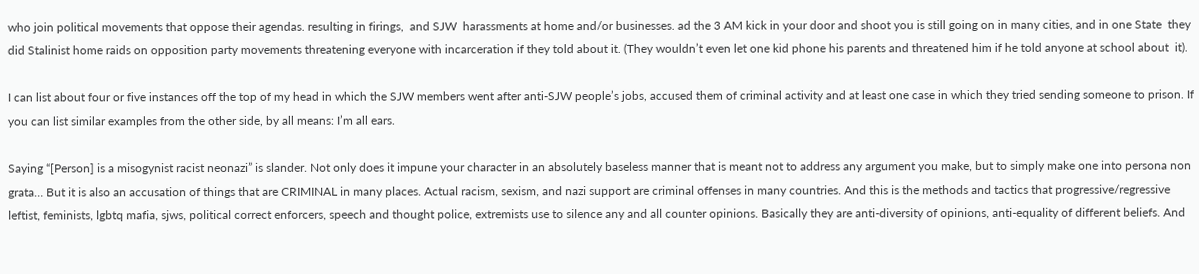who join political movements that oppose their agendas. resulting in firings,  and SJW  harassments at home and/or businesses. ad the 3 AM kick in your door and shoot you is still going on in many cities, and in one State  they did Stalinist home raids on opposition party movements threatening everyone with incarceration if they told about it. (They wouldn’t even let one kid phone his parents and threatened him if he told anyone at school about  it).

I can list about four or five instances off the top of my head in which the SJW members went after anti-SJW people’s jobs, accused them of criminal activity and at least one case in which they tried sending someone to prison. If you can list similar examples from the other side, by all means: I’m all ears.

Saying “[Person] is a misogynist racist neonazi” is slander. Not only does it impune your character in an absolutely baseless manner that is meant not to address any argument you make, but to simply make one into persona non grata… But it is also an accusation of things that are CRIMINAL in many places. Actual racism, sexism, and nazi support are criminal offenses in many countries. And this is the methods and tactics that progressive/regressive leftist, feminists, lgbtq mafia, sjws, political correct enforcers, speech and thought police, extremists use to silence any and all counter opinions. Basically they are anti-diversity of opinions, anti-equality of different beliefs. And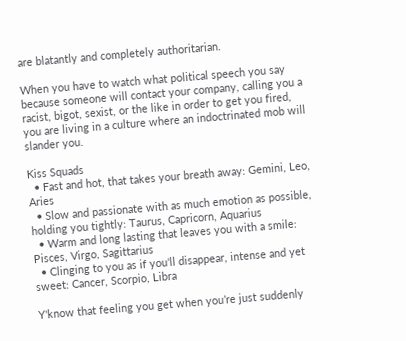are blatantly and completely authoritarian.

When you have to watch what political speech you say because someone will contact your company, calling you a racist, bigot, sexist, or the like in order to get you fired, you are living in a culture where an indoctrinated mob will slander you.

Kiss Squads
  • Fast and hot, that takes your breath away: Gemini, Leo, Aries
  • Slow and passionate with as much emotion as possible, holding you tightly: Taurus, Capricorn, Aquarius
  • Warm and long lasting that leaves you with a smile: Pisces, Virgo, Sagittarius
  • Clinging to you as if you'll disappear, intense and yet sweet: Cancer, Scorpio, Libra

Y'know that feeling you get when you’re just suddenly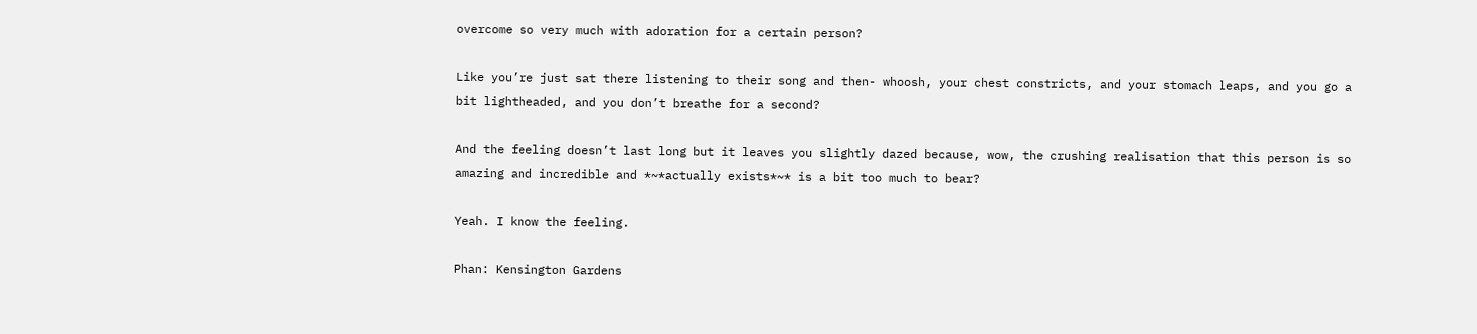overcome so very much with adoration for a certain person?

Like you’re just sat there listening to their song and then- whoosh, your chest constricts, and your stomach leaps, and you go a bit lightheaded, and you don’t breathe for a second?

And the feeling doesn’t last long but it leaves you slightly dazed because, wow, the crushing realisation that this person is so amazing and incredible and *~*actually exists*~* is a bit too much to bear?

Yeah. I know the feeling.

Phan: Kensington Gardens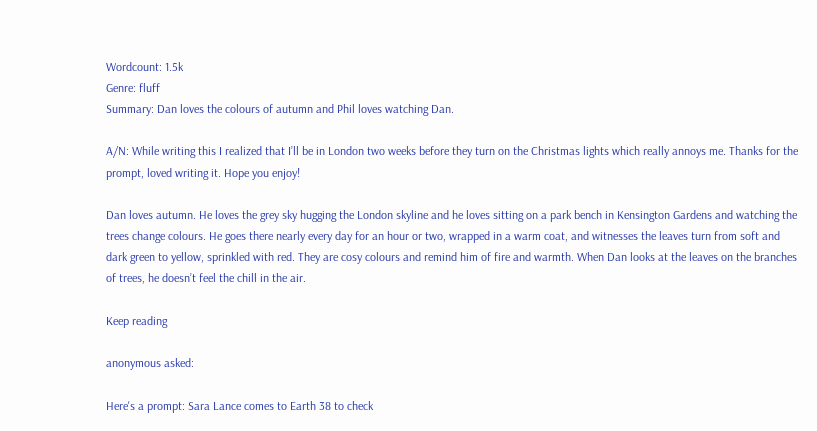Wordcount: 1.5k
Genre: fluff
Summary: Dan loves the colours of autumn and Phil loves watching Dan.

A/N: While writing this I realized that I’ll be in London two weeks before they turn on the Christmas lights which really annoys me. Thanks for the prompt, loved writing it. Hope you enjoy!

Dan loves autumn. He loves the grey sky hugging the London skyline and he loves sitting on a park bench in Kensington Gardens and watching the trees change colours. He goes there nearly every day for an hour or two, wrapped in a warm coat, and witnesses the leaves turn from soft and dark green to yellow, sprinkled with red. They are cosy colours and remind him of fire and warmth. When Dan looks at the leaves on the branches of trees, he doesn’t feel the chill in the air.

Keep reading

anonymous asked:

Here's a prompt: Sara Lance comes to Earth 38 to check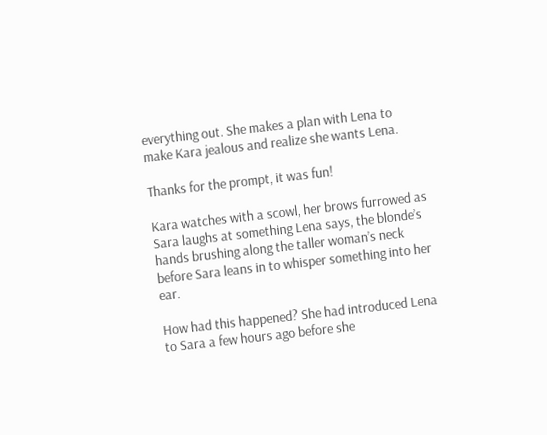everything out. She makes a plan with Lena to make Kara jealous and realize she wants Lena.

Thanks for the prompt, it was fun!

Kara watches with a scowl, her brows furrowed as Sara laughs at something Lena says, the blonde’s hands brushing along the taller woman’s neck before Sara leans in to whisper something into her ear.

How had this happened? She had introduced Lena to Sara a few hours ago before she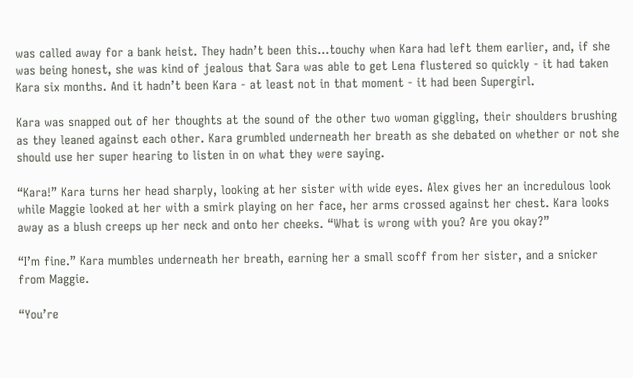was called away for a bank heist. They hadn’t been this…touchy when Kara had left them earlier, and, if she was being honest, she was kind of jealous that Sara was able to get Lena flustered so quickly - it had taken Kara six months. And it hadn’t been Kara - at least not in that moment - it had been Supergirl.

Kara was snapped out of her thoughts at the sound of the other two woman giggling, their shoulders brushing as they leaned against each other. Kara grumbled underneath her breath as she debated on whether or not she should use her super hearing to listen in on what they were saying.

“Kara!” Kara turns her head sharply, looking at her sister with wide eyes. Alex gives her an incredulous look while Maggie looked at her with a smirk playing on her face, her arms crossed against her chest. Kara looks away as a blush creeps up her neck and onto her cheeks. “What is wrong with you? Are you okay?”

“I’m fine.” Kara mumbles underneath her breath, earning her a small scoff from her sister, and a snicker from Maggie.

“You’re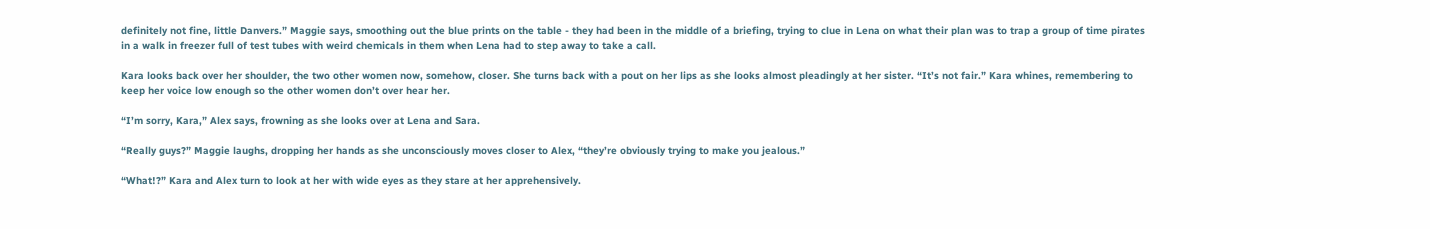definitely not fine, little Danvers.” Maggie says, smoothing out the blue prints on the table - they had been in the middle of a briefing, trying to clue in Lena on what their plan was to trap a group of time pirates in a walk in freezer full of test tubes with weird chemicals in them when Lena had to step away to take a call.

Kara looks back over her shoulder, the two other women now, somehow, closer. She turns back with a pout on her lips as she looks almost pleadingly at her sister. “It’s not fair.” Kara whines, remembering to keep her voice low enough so the other women don’t over hear her.

“I’m sorry, Kara,” Alex says, frowning as she looks over at Lena and Sara.

“Really guys?” Maggie laughs, dropping her hands as she unconsciously moves closer to Alex, “they’re obviously trying to make you jealous.”

“What!?” Kara and Alex turn to look at her with wide eyes as they stare at her apprehensively.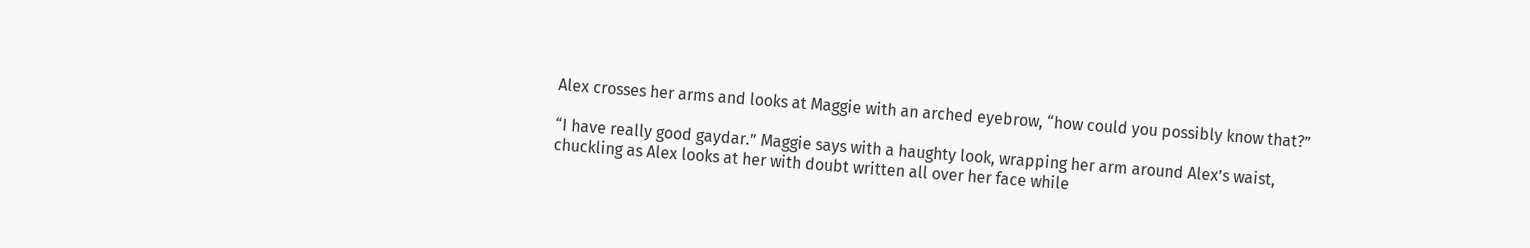Alex crosses her arms and looks at Maggie with an arched eyebrow, “how could you possibly know that?”

“I have really good gaydar.” Maggie says with a haughty look, wrapping her arm around Alex’s waist, chuckling as Alex looks at her with doubt written all over her face while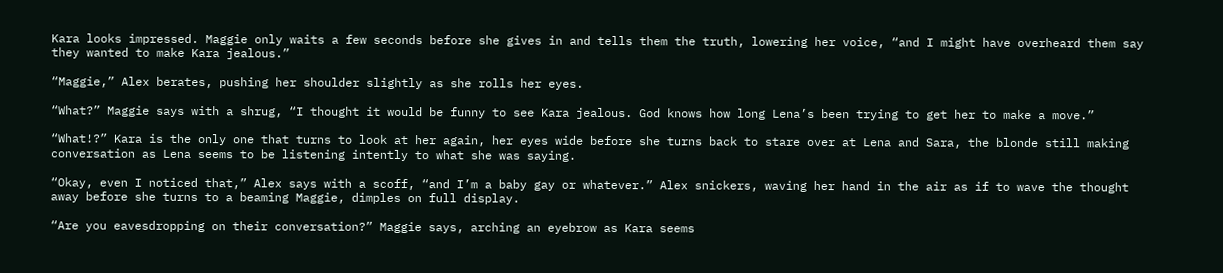Kara looks impressed. Maggie only waits a few seconds before she gives in and tells them the truth, lowering her voice, “and I might have overheard them say they wanted to make Kara jealous.”

“Maggie,” Alex berates, pushing her shoulder slightly as she rolls her eyes.

“What?” Maggie says with a shrug, “I thought it would be funny to see Kara jealous. God knows how long Lena’s been trying to get her to make a move.”

“What!?” Kara is the only one that turns to look at her again, her eyes wide before she turns back to stare over at Lena and Sara, the blonde still making conversation as Lena seems to be listening intently to what she was saying.

“Okay, even I noticed that,” Alex says with a scoff, “and I’m a baby gay or whatever.” Alex snickers, waving her hand in the air as if to wave the thought away before she turns to a beaming Maggie, dimples on full display.

“Are you eavesdropping on their conversation?” Maggie says, arching an eyebrow as Kara seems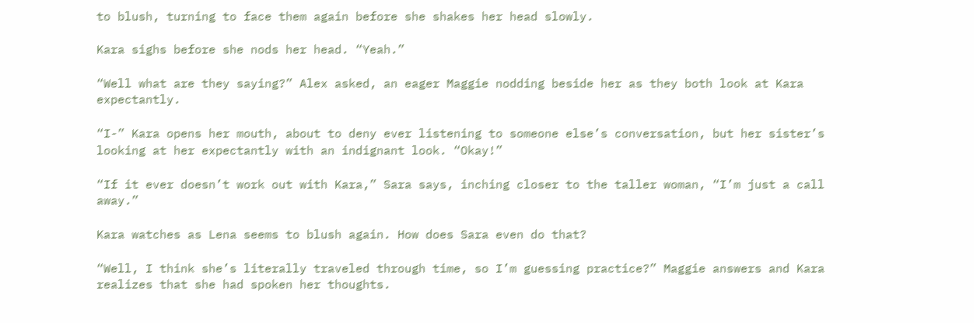to blush, turning to face them again before she shakes her head slowly.

Kara sighs before she nods her head. “Yeah.”

“Well what are they saying?” Alex asked, an eager Maggie nodding beside her as they both look at Kara expectantly.

“I-” Kara opens her mouth, about to deny ever listening to someone else’s conversation, but her sister’s looking at her expectantly with an indignant look. “Okay!”

“If it ever doesn’t work out with Kara,” Sara says, inching closer to the taller woman, “I’m just a call away.”

Kara watches as Lena seems to blush again. How does Sara even do that?

“Well, I think she’s literally traveled through time, so I’m guessing practice?” Maggie answers and Kara realizes that she had spoken her thoughts.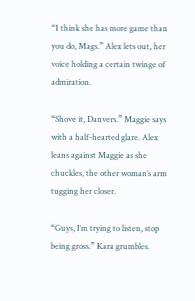“I think she has more game than you do, Mags.” Alex lets out, her voice holding a certain twinge of admiration.

“Shove it, Danvers.” Maggie says with a half-hearted glare. Alex leans against Maggie as she chuckles, the other woman’s arm tugging her closer.

“Guys, I’m trying to listen, stop being gross.” Kara grumbles.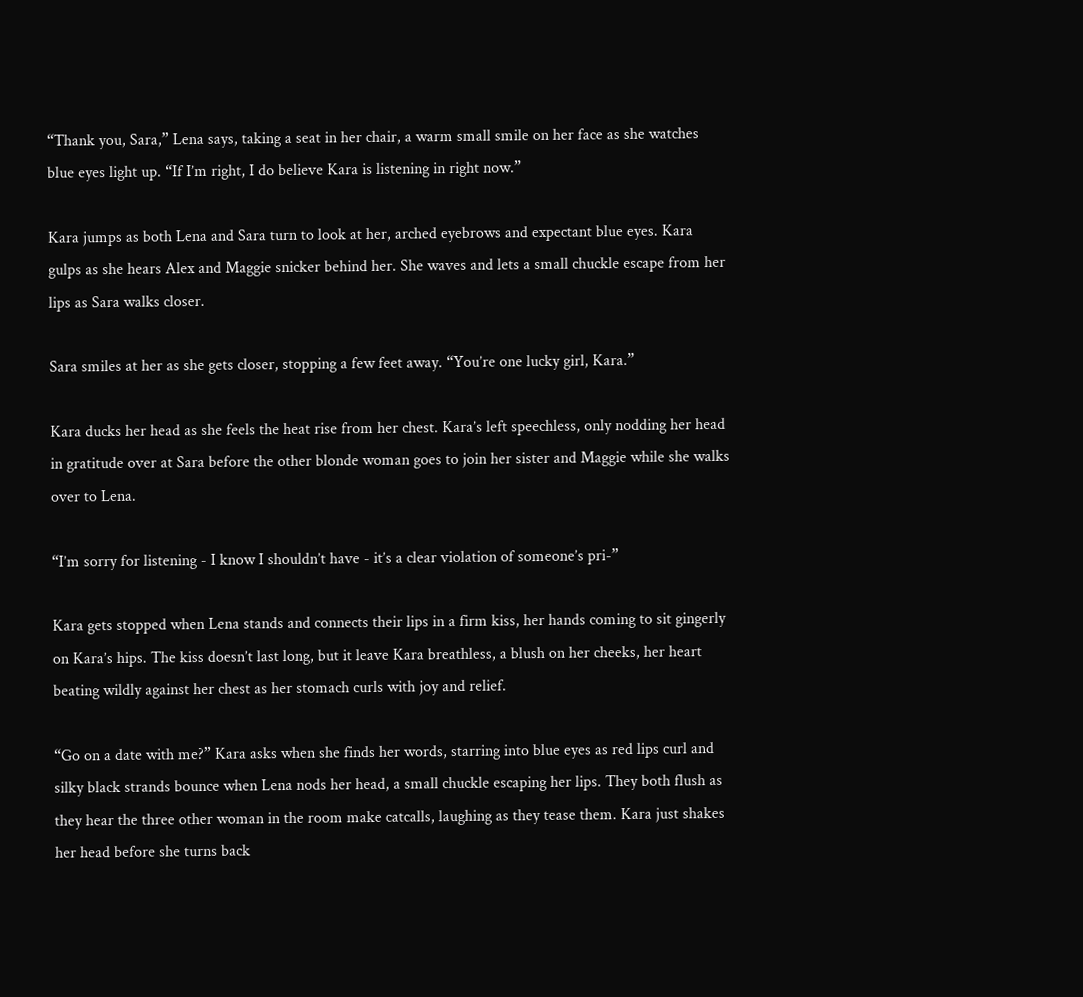“Thank you, Sara,” Lena says, taking a seat in her chair, a warm small smile on her face as she watches blue eyes light up. “If I’m right, I do believe Kara is listening in right now.”

Kara jumps as both Lena and Sara turn to look at her, arched eyebrows and expectant blue eyes. Kara gulps as she hears Alex and Maggie snicker behind her. She waves and lets a small chuckle escape from her lips as Sara walks closer.

Sara smiles at her as she gets closer, stopping a few feet away. “You’re one lucky girl, Kara.”

Kara ducks her head as she feels the heat rise from her chest. Kara’s left speechless, only nodding her head in gratitude over at Sara before the other blonde woman goes to join her sister and Maggie while she walks over to Lena.

“I’m sorry for listening - I know I shouldn’t have - it’s a clear violation of someone’s pri-”

Kara gets stopped when Lena stands and connects their lips in a firm kiss, her hands coming to sit gingerly on Kara’s hips. The kiss doesn’t last long, but it leave Kara breathless, a blush on her cheeks, her heart beating wildly against her chest as her stomach curls with joy and relief.

“Go on a date with me?” Kara asks when she finds her words, starring into blue eyes as red lips curl and silky black strands bounce when Lena nods her head, a small chuckle escaping her lips. They both flush as they hear the three other woman in the room make catcalls, laughing as they tease them. Kara just shakes her head before she turns back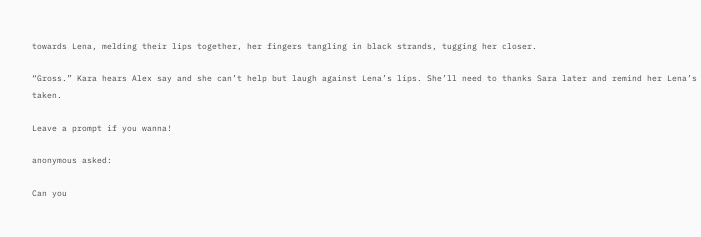towards Lena, melding their lips together, her fingers tangling in black strands, tugging her closer.

“Gross.” Kara hears Alex say and she can’t help but laugh against Lena’s lips. She’ll need to thanks Sara later and remind her Lena’s taken.

Leave a prompt if you wanna!

anonymous asked:

Can you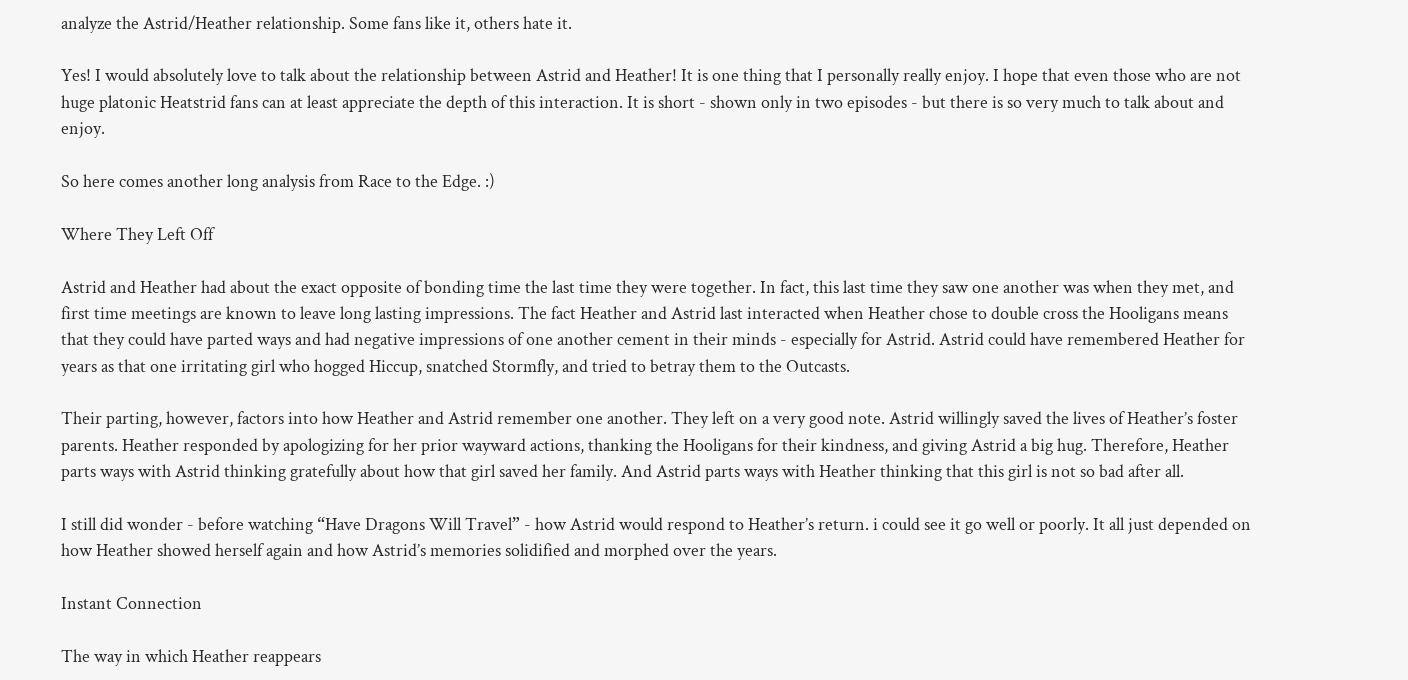analyze the Astrid/Heather relationship. Some fans like it, others hate it.

Yes! I would absolutely love to talk about the relationship between Astrid and Heather! It is one thing that I personally really enjoy. I hope that even those who are not huge platonic Heatstrid fans can at least appreciate the depth of this interaction. It is short - shown only in two episodes - but there is so very much to talk about and enjoy.

So here comes another long analysis from Race to the Edge. :)

Where They Left Off

Astrid and Heather had about the exact opposite of bonding time the last time they were together. In fact, this last time they saw one another was when they met, and first time meetings are known to leave long lasting impressions. The fact Heather and Astrid last interacted when Heather chose to double cross the Hooligans means that they could have parted ways and had negative impressions of one another cement in their minds - especially for Astrid. Astrid could have remembered Heather for years as that one irritating girl who hogged Hiccup, snatched Stormfly, and tried to betray them to the Outcasts.

Their parting, however, factors into how Heather and Astrid remember one another. They left on a very good note. Astrid willingly saved the lives of Heather’s foster parents. Heather responded by apologizing for her prior wayward actions, thanking the Hooligans for their kindness, and giving Astrid a big hug. Therefore, Heather parts ways with Astrid thinking gratefully about how that girl saved her family. And Astrid parts ways with Heather thinking that this girl is not so bad after all.

I still did wonder - before watching “Have Dragons Will Travel” - how Astrid would respond to Heather’s return. i could see it go well or poorly. It all just depended on how Heather showed herself again and how Astrid’s memories solidified and morphed over the years.

Instant Connection

The way in which Heather reappears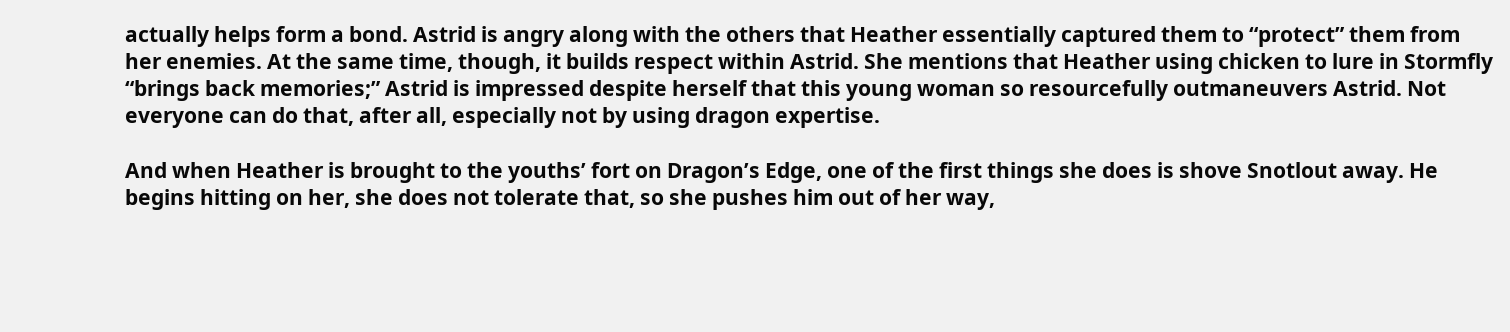actually helps form a bond. Astrid is angry along with the others that Heather essentially captured them to “protect” them from her enemies. At the same time, though, it builds respect within Astrid. She mentions that Heather using chicken to lure in Stormfly “brings back memories;” Astrid is impressed despite herself that this young woman so resourcefully outmaneuvers Astrid. Not everyone can do that, after all, especially not by using dragon expertise.

And when Heather is brought to the youths’ fort on Dragon’s Edge, one of the first things she does is shove Snotlout away. He begins hitting on her, she does not tolerate that, so she pushes him out of her way,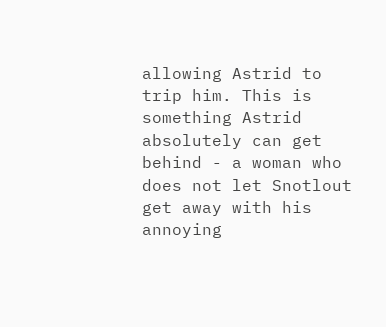allowing Astrid to trip him. This is something Astrid absolutely can get behind - a woman who does not let Snotlout get away with his annoying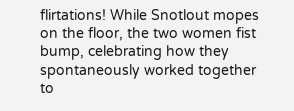flirtations! While Snotlout mopes on the floor, the two women fist bump, celebrating how they spontaneously worked together to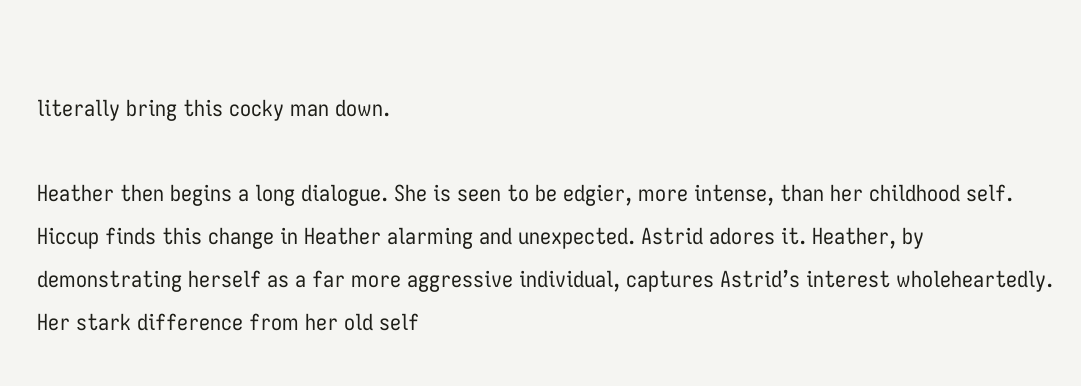literally bring this cocky man down.

Heather then begins a long dialogue. She is seen to be edgier, more intense, than her childhood self. Hiccup finds this change in Heather alarming and unexpected. Astrid adores it. Heather, by demonstrating herself as a far more aggressive individual, captures Astrid’s interest wholeheartedly. Her stark difference from her old self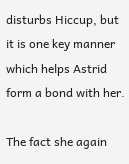disturbs Hiccup, but it is one key manner which helps Astrid form a bond with her.

The fact she again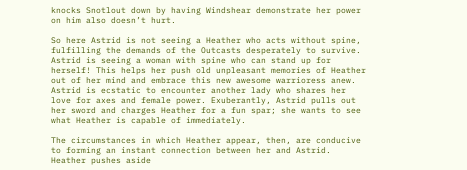knocks Snotlout down by having Windshear demonstrate her power on him also doesn’t hurt.

So here Astrid is not seeing a Heather who acts without spine, fulfilling the demands of the Outcasts desperately to survive. Astrid is seeing a woman with spine who can stand up for herself! This helps her push old unpleasant memories of Heather out of her mind and embrace this new awesome warrioress anew. Astrid is ecstatic to encounter another lady who shares her love for axes and female power. Exuberantly, Astrid pulls out her sword and charges Heather for a fun spar; she wants to see what Heather is capable of immediately.

The circumstances in which Heather appear, then, are conducive to forming an instant connection between her and Astrid. Heather pushes aside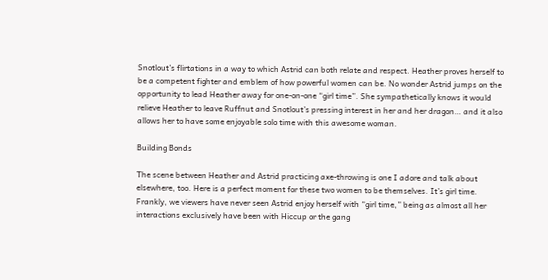Snotlout’s flirtations in a way to which Astrid can both relate and respect. Heather proves herself to be a competent fighter and emblem of how powerful women can be. No wonder Astrid jumps on the opportunity to lead Heather away for one-on-one “girl time”. She sympathetically knows it would relieve Heather to leave Ruffnut and Snotlout’s pressing interest in her and her dragon… and it also allows her to have some enjoyable solo time with this awesome woman.

Building Bonds

The scene between Heather and Astrid practicing axe-throwing is one I adore and talk about elsewhere, too. Here is a perfect moment for these two women to be themselves. It’s girl time. Frankly, we viewers have never seen Astrid enjoy herself with “girl time,” being as almost all her interactions exclusively have been with Hiccup or the gang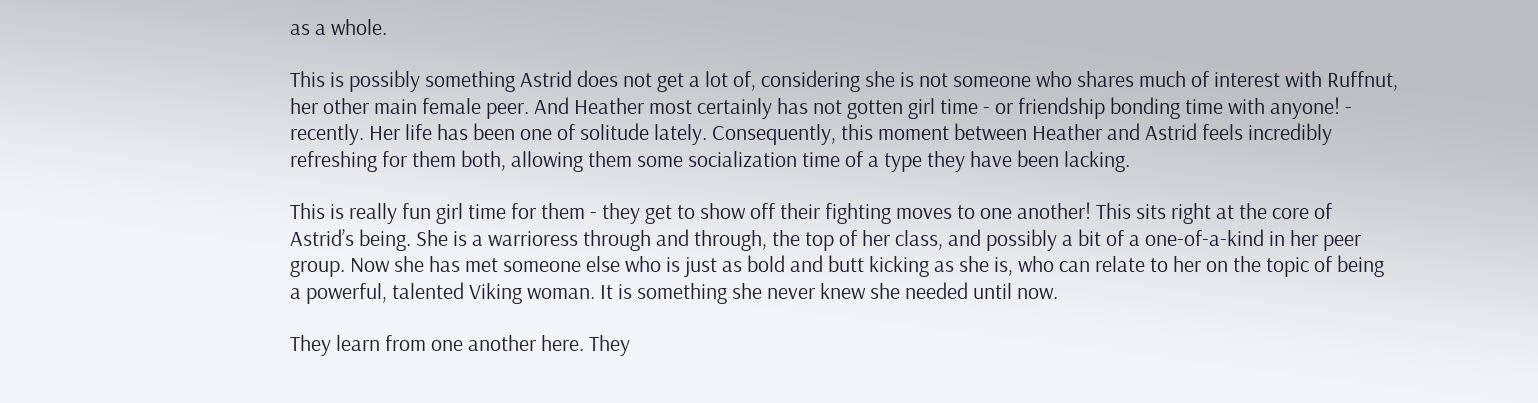as a whole.

This is possibly something Astrid does not get a lot of, considering she is not someone who shares much of interest with Ruffnut, her other main female peer. And Heather most certainly has not gotten girl time - or friendship bonding time with anyone! - recently. Her life has been one of solitude lately. Consequently, this moment between Heather and Astrid feels incredibly refreshing for them both, allowing them some socialization time of a type they have been lacking.

This is really fun girl time for them - they get to show off their fighting moves to one another! This sits right at the core of Astrid’s being. She is a warrioress through and through, the top of her class, and possibly a bit of a one-of-a-kind in her peer group. Now she has met someone else who is just as bold and butt kicking as she is, who can relate to her on the topic of being a powerful, talented Viking woman. It is something she never knew she needed until now.

They learn from one another here. They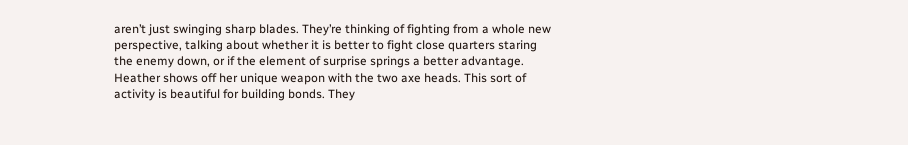aren’t just swinging sharp blades. They’re thinking of fighting from a whole new perspective, talking about whether it is better to fight close quarters staring the enemy down, or if the element of surprise springs a better advantage. Heather shows off her unique weapon with the two axe heads. This sort of activity is beautiful for building bonds. They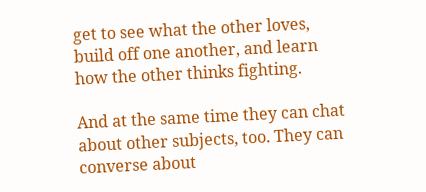get to see what the other loves, build off one another, and learn how the other thinks fighting.

And at the same time they can chat about other subjects, too. They can converse about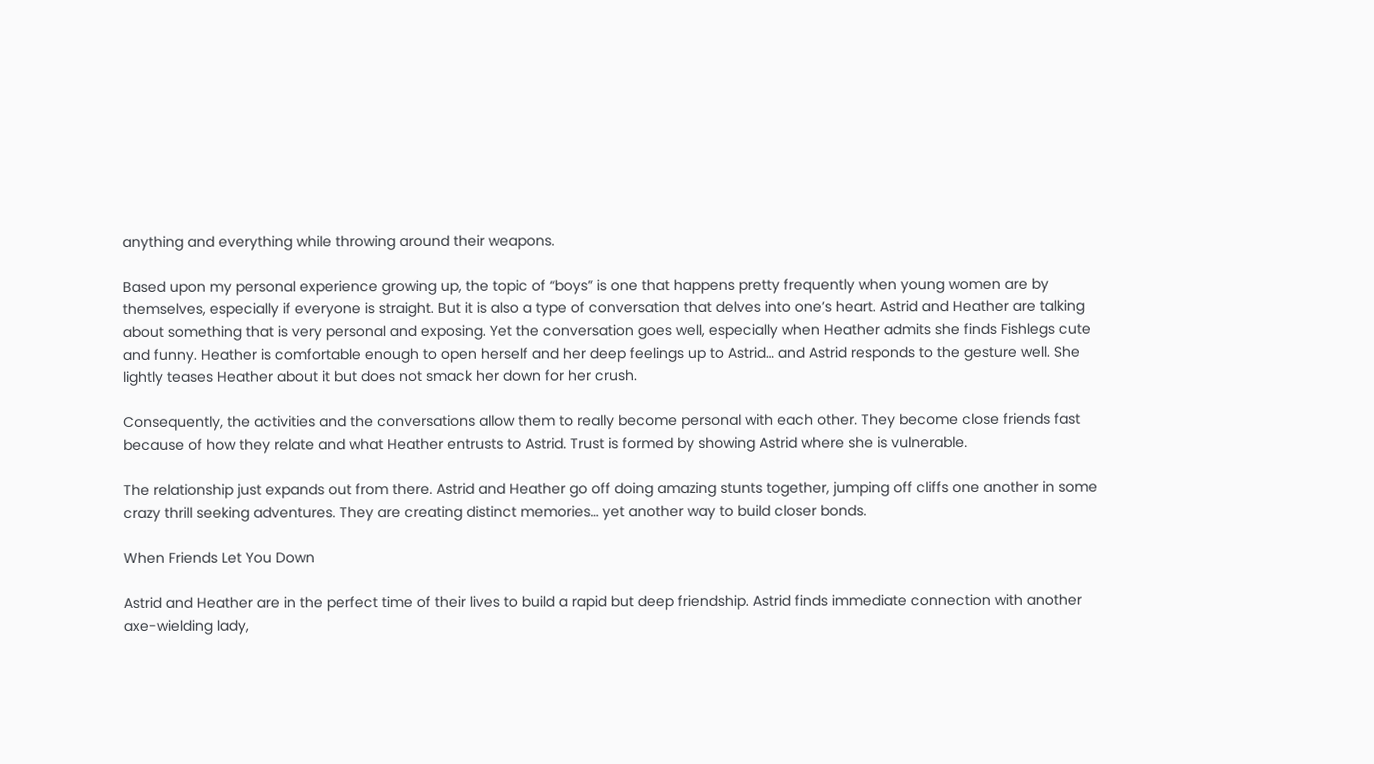anything and everything while throwing around their weapons.

Based upon my personal experience growing up, the topic of “boys” is one that happens pretty frequently when young women are by themselves, especially if everyone is straight. But it is also a type of conversation that delves into one’s heart. Astrid and Heather are talking about something that is very personal and exposing. Yet the conversation goes well, especially when Heather admits she finds Fishlegs cute and funny. Heather is comfortable enough to open herself and her deep feelings up to Astrid… and Astrid responds to the gesture well. She lightly teases Heather about it but does not smack her down for her crush.

Consequently, the activities and the conversations allow them to really become personal with each other. They become close friends fast because of how they relate and what Heather entrusts to Astrid. Trust is formed by showing Astrid where she is vulnerable.

The relationship just expands out from there. Astrid and Heather go off doing amazing stunts together, jumping off cliffs one another in some crazy thrill seeking adventures. They are creating distinct memories… yet another way to build closer bonds.

When Friends Let You Down

Astrid and Heather are in the perfect time of their lives to build a rapid but deep friendship. Astrid finds immediate connection with another axe-wielding lady,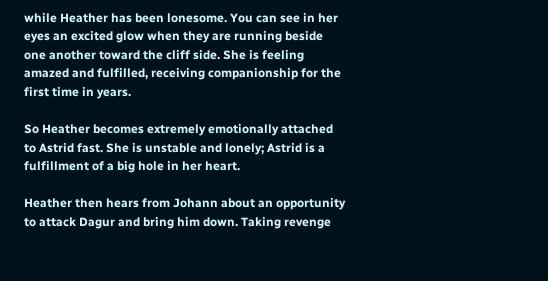while Heather has been lonesome. You can see in her eyes an excited glow when they are running beside one another toward the cliff side. She is feeling amazed and fulfilled, receiving companionship for the first time in years.

So Heather becomes extremely emotionally attached to Astrid fast. She is unstable and lonely; Astrid is a fulfillment of a big hole in her heart.

Heather then hears from Johann about an opportunity to attack Dagur and bring him down. Taking revenge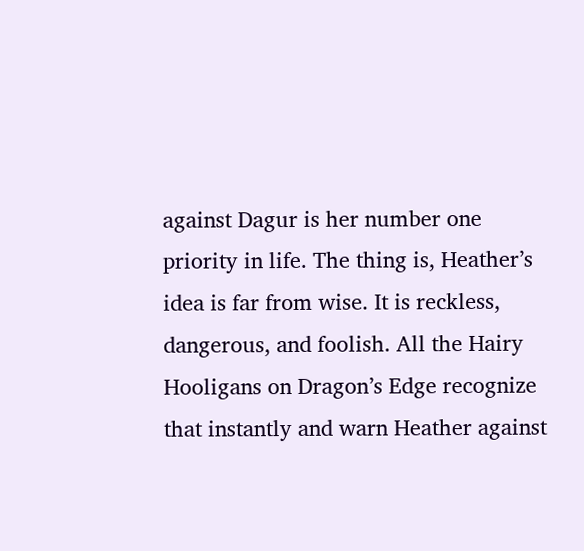against Dagur is her number one priority in life. The thing is, Heather’s idea is far from wise. It is reckless, dangerous, and foolish. All the Hairy Hooligans on Dragon’s Edge recognize that instantly and warn Heather against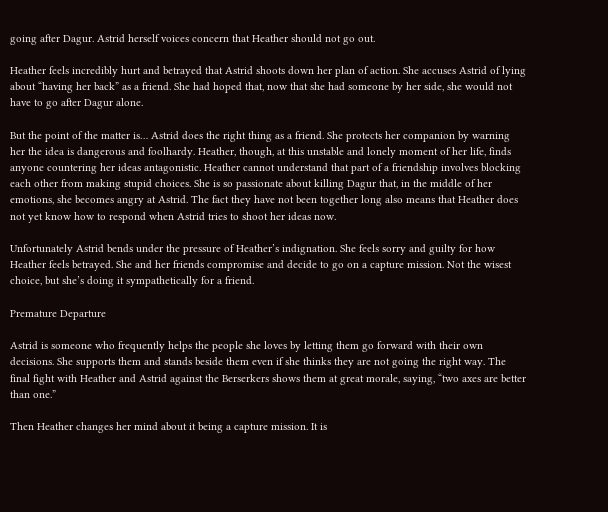going after Dagur. Astrid herself voices concern that Heather should not go out.

Heather feels incredibly hurt and betrayed that Astrid shoots down her plan of action. She accuses Astrid of lying about “having her back” as a friend. She had hoped that, now that she had someone by her side, she would not have to go after Dagur alone.

But the point of the matter is… Astrid does the right thing as a friend. She protects her companion by warning her the idea is dangerous and foolhardy. Heather, though, at this unstable and lonely moment of her life, finds anyone countering her ideas antagonistic. Heather cannot understand that part of a friendship involves blocking each other from making stupid choices. She is so passionate about killing Dagur that, in the middle of her emotions, she becomes angry at Astrid. The fact they have not been together long also means that Heather does not yet know how to respond when Astrid tries to shoot her ideas now.

Unfortunately Astrid bends under the pressure of Heather’s indignation. She feels sorry and guilty for how Heather feels betrayed. She and her friends compromise and decide to go on a capture mission. Not the wisest choice, but she’s doing it sympathetically for a friend.

Premature Departure

Astrid is someone who frequently helps the people she loves by letting them go forward with their own decisions. She supports them and stands beside them even if she thinks they are not going the right way. The final fight with Heather and Astrid against the Berserkers shows them at great morale, saying, “two axes are better than one.”

Then Heather changes her mind about it being a capture mission. It is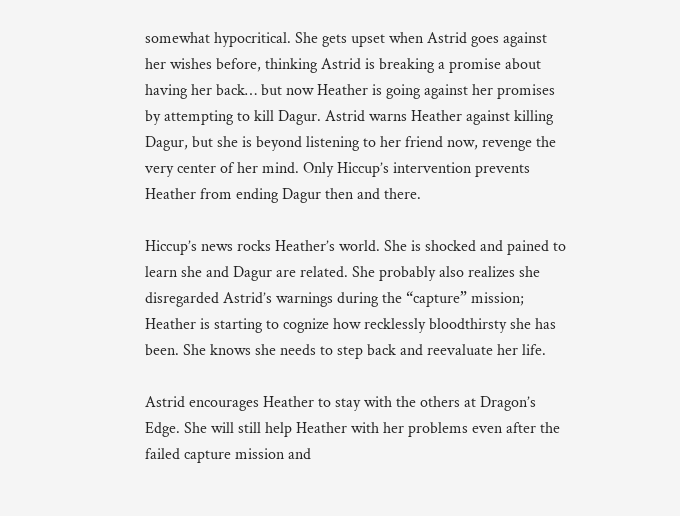somewhat hypocritical. She gets upset when Astrid goes against her wishes before, thinking Astrid is breaking a promise about having her back… but now Heather is going against her promises by attempting to kill Dagur. Astrid warns Heather against killing Dagur, but she is beyond listening to her friend now, revenge the very center of her mind. Only Hiccup’s intervention prevents Heather from ending Dagur then and there.

Hiccup’s news rocks Heather’s world. She is shocked and pained to learn she and Dagur are related. She probably also realizes she disregarded Astrid’s warnings during the “capture” mission; Heather is starting to cognize how recklessly bloodthirsty she has been. She knows she needs to step back and reevaluate her life.

Astrid encourages Heather to stay with the others at Dragon’s Edge. She will still help Heather with her problems even after the failed capture mission and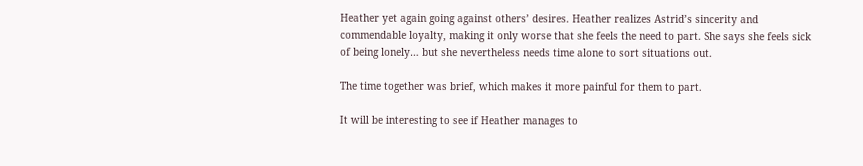Heather yet again going against others’ desires. Heather realizes Astrid’s sincerity and commendable loyalty, making it only worse that she feels the need to part. She says she feels sick of being lonely… but she nevertheless needs time alone to sort situations out.

The time together was brief, which makes it more painful for them to part.

It will be interesting to see if Heather manages to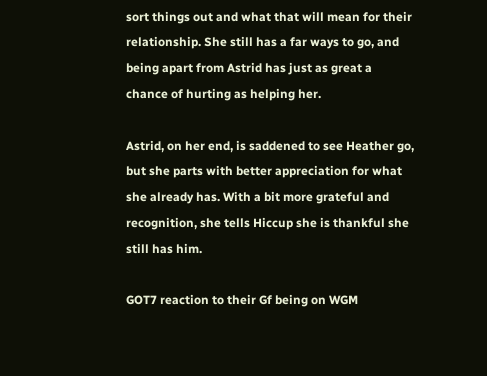sort things out and what that will mean for their relationship. She still has a far ways to go, and being apart from Astrid has just as great a chance of hurting as helping her.

Astrid, on her end, is saddened to see Heather go, but she parts with better appreciation for what she already has. With a bit more grateful and recognition, she tells Hiccup she is thankful she still has him.

GOT7 reaction to their Gf being on WGM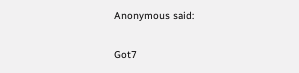Anonymous said:

Got7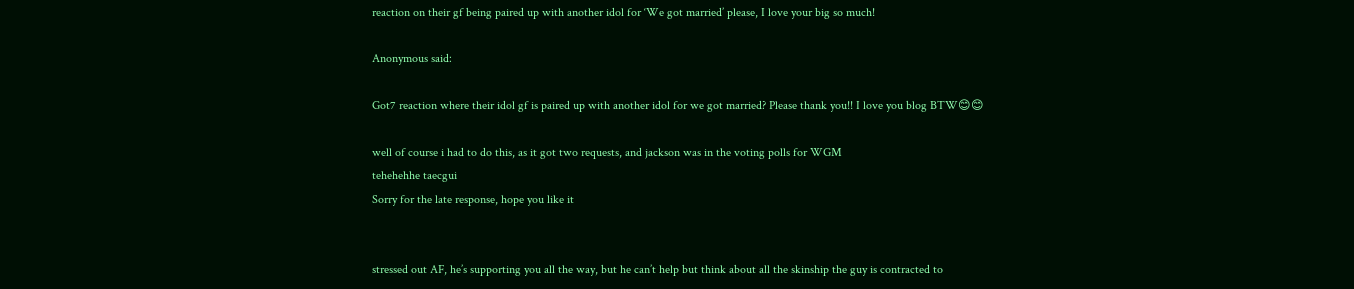reaction on their gf being paired up with another idol for ‘We got married’ please, I love your big so much!

Anonymous said:

Got7 reaction where their idol gf is paired up with another idol for we got married? Please thank you!! I love you blog BTW😊😊

well of course i had to do this, as it got two requests, and jackson was in the voting polls for WGM
tehehehhe taecgui
Sorry for the late response, hope you like it


stressed out AF, he’s supporting you all the way, but he can’t help but think about all the skinship the guy is contracted to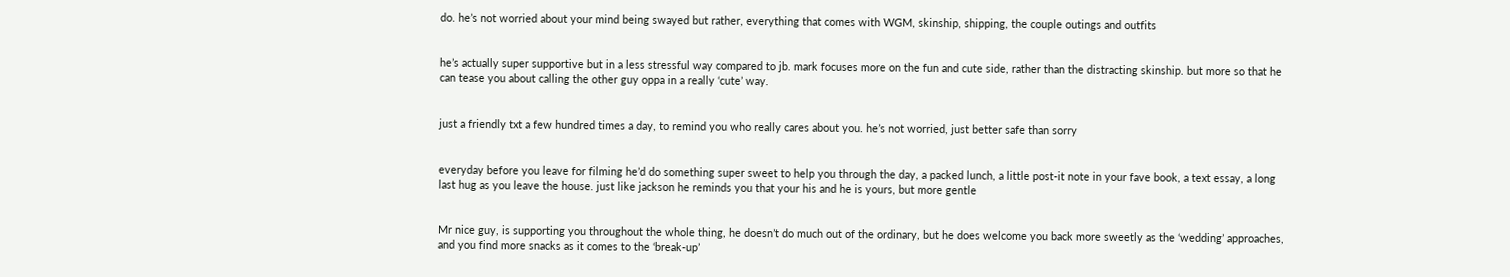do. he’s not worried about your mind being swayed but rather, everything that comes with WGM, skinship, shipping, the couple outings and outfits


he’s actually super supportive but in a less stressful way compared to jb. mark focuses more on the fun and cute side, rather than the distracting skinship. but more so that he can tease you about calling the other guy oppa in a really ‘cute’ way.


just a friendly txt a few hundred times a day, to remind you who really cares about you. he’s not worried, just better safe than sorry


everyday before you leave for filming he’d do something super sweet to help you through the day, a packed lunch, a little post-it note in your fave book, a text essay, a long last hug as you leave the house. just like jackson he reminds you that your his and he is yours, but more gentle


Mr nice guy, is supporting you throughout the whole thing, he doesn’t do much out of the ordinary, but he does welcome you back more sweetly as the ‘wedding’ approaches, and you find more snacks as it comes to the ‘break-up’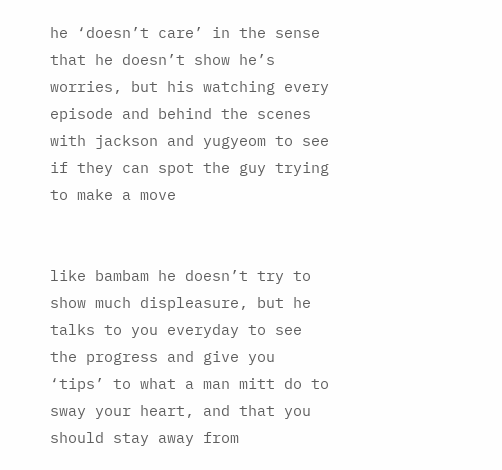he ‘doesn’t care’ in the sense that he doesn’t show he’s worries, but his watching every episode and behind the scenes with jackson and yugyeom to see if they can spot the guy trying to make a move


like bambam he doesn’t try to show much displeasure, but he talks to you everyday to see the progress and give you ‘tips’ to what a man mitt do to sway your heart, and that you should stay away from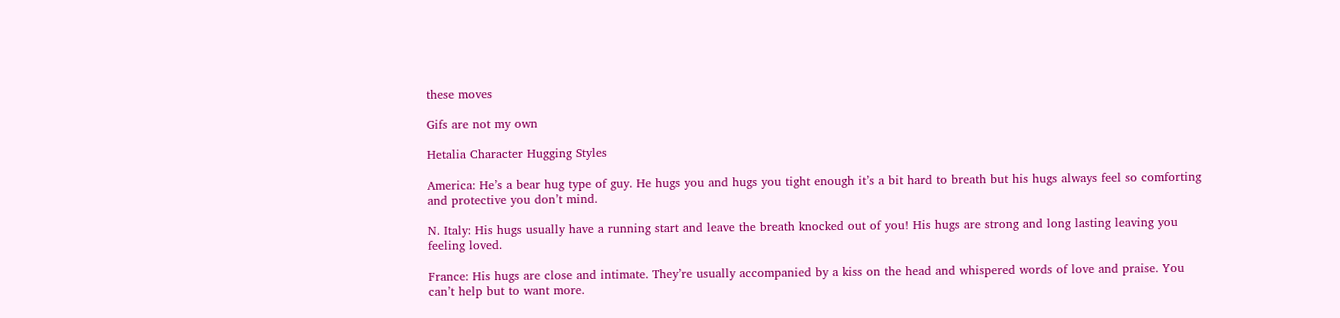these moves

Gifs are not my own

Hetalia Character Hugging Styles

America: He’s a bear hug type of guy. He hugs you and hugs you tight enough it’s a bit hard to breath but his hugs always feel so comforting and protective you don’t mind.

N. Italy: His hugs usually have a running start and leave the breath knocked out of you! His hugs are strong and long lasting leaving you feeling loved.

France: His hugs are close and intimate. They’re usually accompanied by a kiss on the head and whispered words of love and praise. You can’t help but to want more.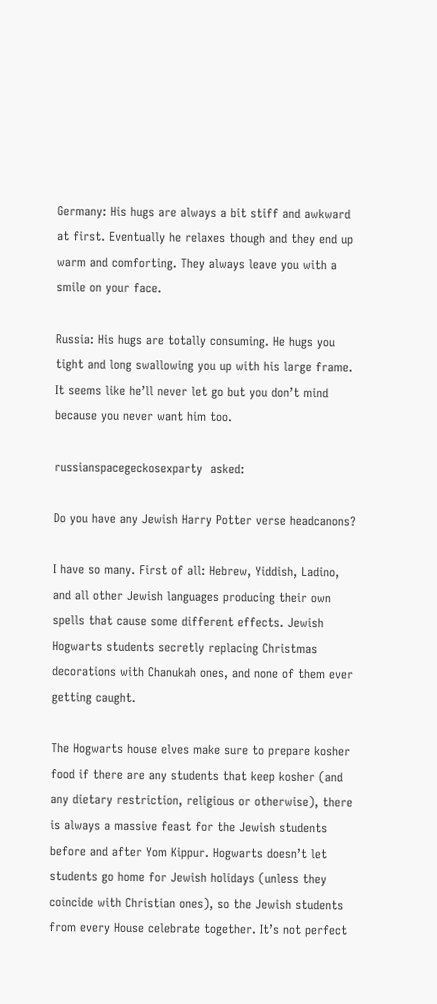Germany: His hugs are always a bit stiff and awkward at first. Eventually he relaxes though and they end up warm and comforting. They always leave you with a smile on your face.

Russia: His hugs are totally consuming. He hugs you tight and long swallowing you up with his large frame. It seems like he’ll never let go but you don’t mind because you never want him too.

russianspacegeckosexparty  asked:

Do you have any Jewish Harry Potter verse headcanons?

I have so many. First of all: Hebrew, Yiddish, Ladino, and all other Jewish languages producing their own spells that cause some different effects. Jewish Hogwarts students secretly replacing Christmas decorations with Chanukah ones, and none of them ever getting caught.

The Hogwarts house elves make sure to prepare kosher food if there are any students that keep kosher (and any dietary restriction, religious or otherwise), there is always a massive feast for the Jewish students before and after Yom Kippur. Hogwarts doesn’t let students go home for Jewish holidays (unless they coincide with Christian ones), so the Jewish students from every House celebrate together. It’s not perfect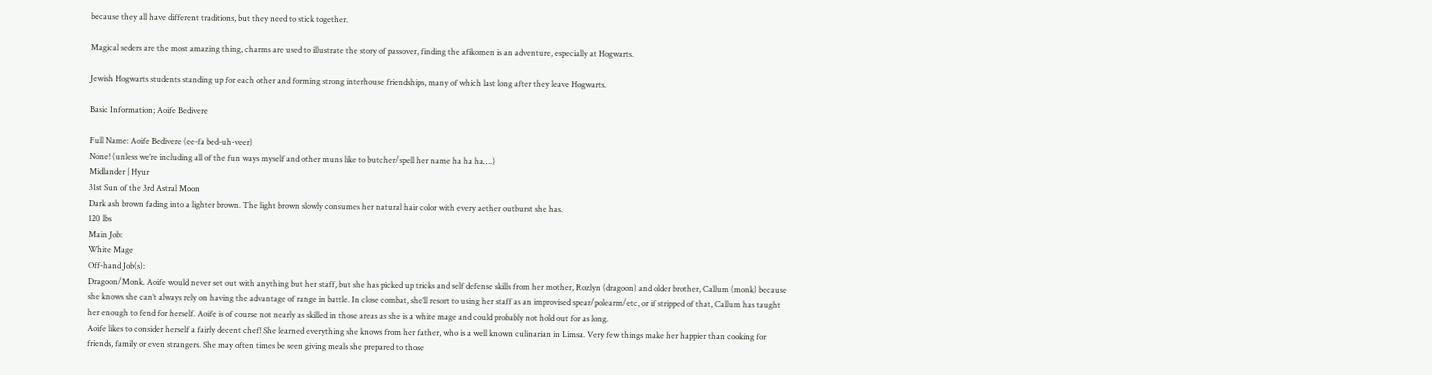because they all have different traditions, but they need to stick together.

Magical seders are the most amazing thing, charms are used to illustrate the story of passover, finding the afikomen is an adventure, especially at Hogwarts.

Jewish Hogwarts students standing up for each other and forming strong interhouse friendships, many of which last long after they leave Hogwarts.

Basic Information; Aoife Bedivere

Full Name: Aoife Bedivere (ee-fa bed-uh-veer)
None! (unless we’re including all of the fun ways myself and other muns like to butcher/spell her name ha ha ha….)
Midlander | Hyur
31st Sun of the 3rd Astral Moon
Dark ash brown fading into a lighter brown. The light brown slowly consumes her natural hair color with every aether outburst she has.
120 lbs
Main Job:
White Mage
Off-hand Job(s):
Dragoon/Monk. Aoife would never set out with anything but her staff, but she has picked up tricks and self defense skills from her mother, Rozlyn (dragoon) and older brother, Callum (monk) because she knows she can’t always rely on having the advantage of range in battle. In close combat, she’ll resort to using her staff as an improvised spear/polearm/etc, or if stripped of that, Callum has taught her enough to fend for herself. Aoife is of course not nearly as skilled in those areas as she is a white mage and could probably not hold out for as long.
Aoife likes to consider herself a fairly decent chef! She learned everything she knows from her father, who is a well known culinarian in Limsa. Very few things make her happier than cooking for friends, family or even strangers. She may often times be seen giving meals she prepared to those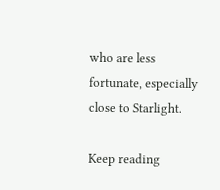who are less fortunate, especially close to Starlight.

Keep reading